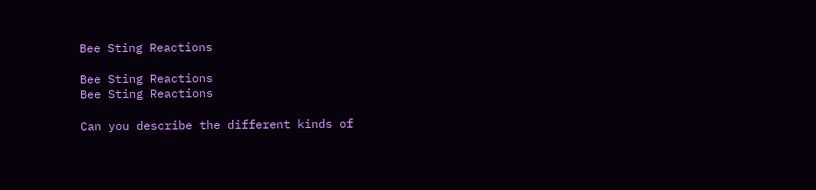Bee Sting Reactions

Bee Sting Reactions
Bee Sting Reactions

Can you describe the different kinds of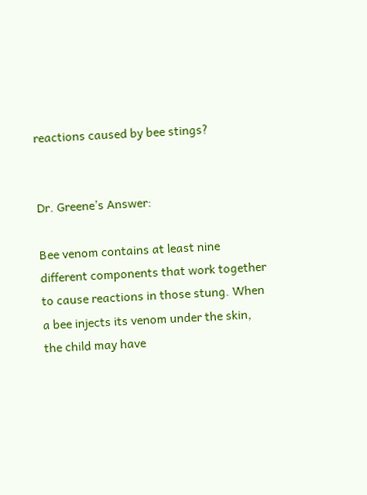reactions caused by bee stings?


Dr. Greene’s Answer:

Bee venom contains at least nine different components that work together to cause reactions in those stung. When a bee injects its venom under the skin, the child may have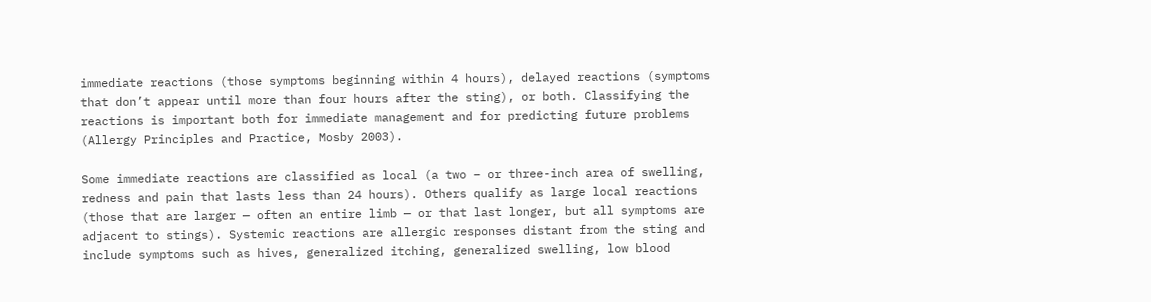immediate reactions (those symptoms beginning within 4 hours), delayed reactions (symptoms that don’t appear until more than four hours after the sting), or both. Classifying the reactions is important both for immediate management and for predicting future problems (Allergy Principles and Practice, Mosby 2003).

Some immediate reactions are classified as local (a two – or three-inch area of swelling, redness and pain that lasts less than 24 hours). Others qualify as large local reactions (those that are larger — often an entire limb — or that last longer, but all symptoms are adjacent to stings). Systemic reactions are allergic responses distant from the sting and include symptoms such as hives, generalized itching, generalized swelling, low blood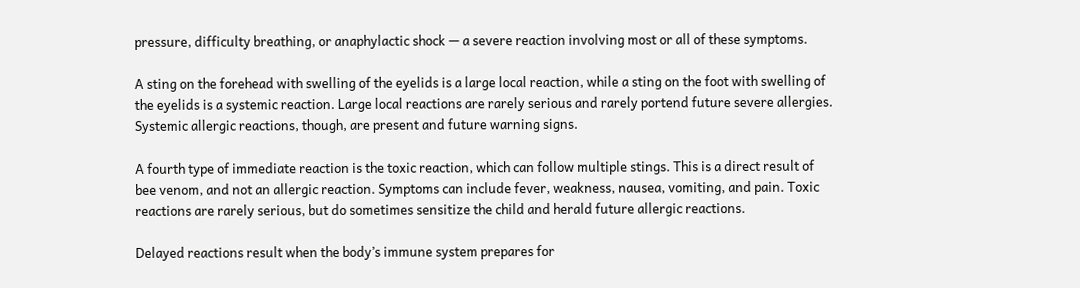pressure, difficulty breathing, or anaphylactic shock — a severe reaction involving most or all of these symptoms.

A sting on the forehead with swelling of the eyelids is a large local reaction, while a sting on the foot with swelling of the eyelids is a systemic reaction. Large local reactions are rarely serious and rarely portend future severe allergies. Systemic allergic reactions, though, are present and future warning signs.

A fourth type of immediate reaction is the toxic reaction, which can follow multiple stings. This is a direct result of bee venom, and not an allergic reaction. Symptoms can include fever, weakness, nausea, vomiting, and pain. Toxic reactions are rarely serious, but do sometimes sensitize the child and herald future allergic reactions.

Delayed reactions result when the body’s immune system prepares for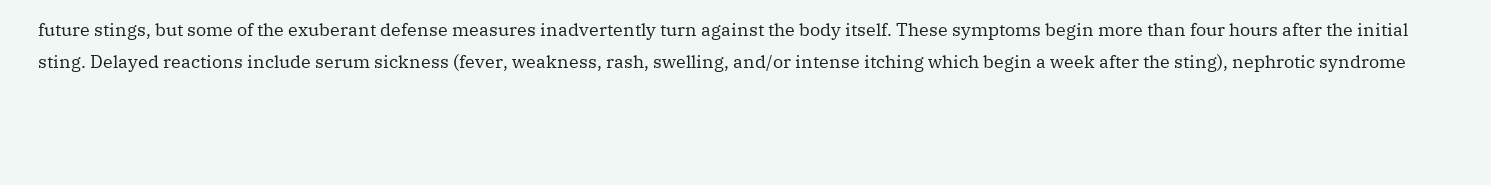future stings, but some of the exuberant defense measures inadvertently turn against the body itself. These symptoms begin more than four hours after the initial sting. Delayed reactions include serum sickness (fever, weakness, rash, swelling, and/or intense itching which begin a week after the sting), nephrotic syndrome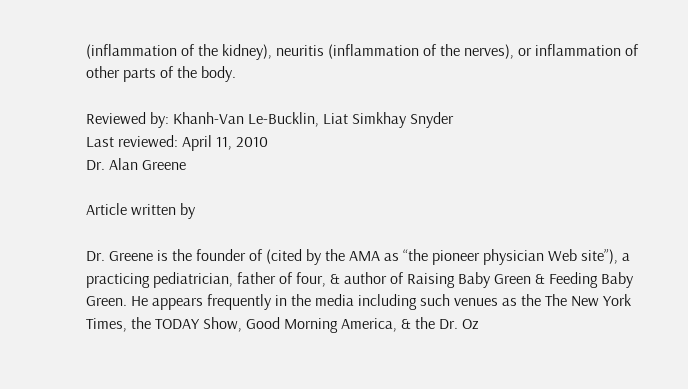(inflammation of the kidney), neuritis (inflammation of the nerves), or inflammation of other parts of the body.

Reviewed by: Khanh-Van Le-Bucklin, Liat Simkhay Snyder
Last reviewed: April 11, 2010
Dr. Alan Greene

Article written by

Dr. Greene is the founder of (cited by the AMA as “the pioneer physician Web site”), a practicing pediatrician, father of four, & author of Raising Baby Green & Feeding Baby Green. He appears frequently in the media including such venues as the The New York Times, the TODAY Show, Good Morning America, & the Dr. Oz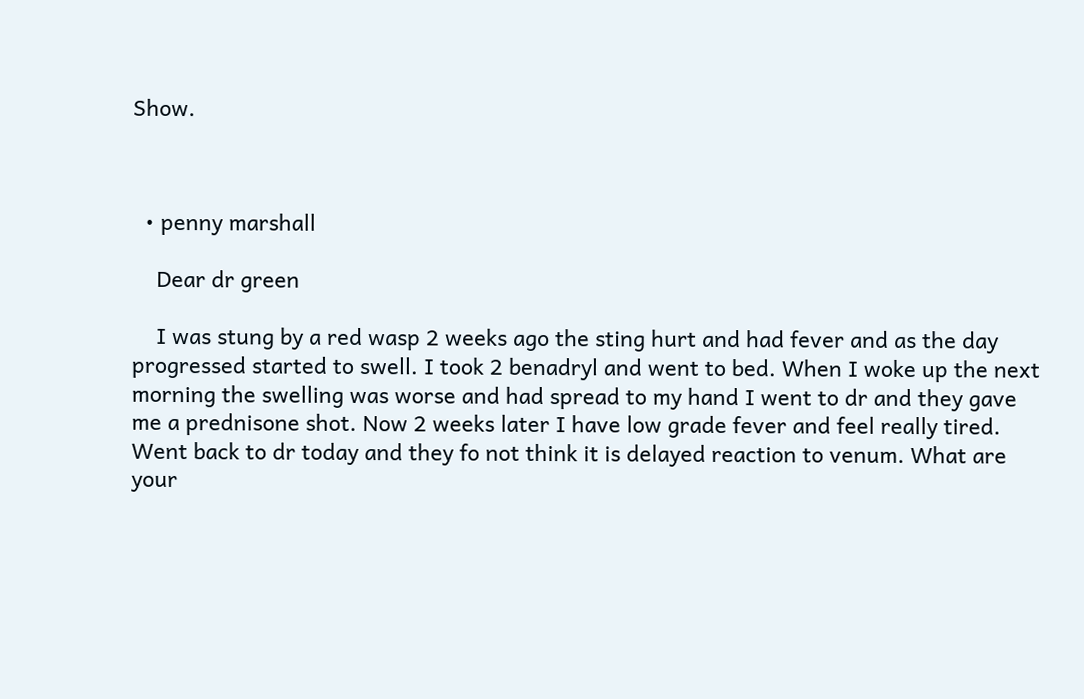Show.



  • penny marshall

    Dear dr green

    I was stung by a red wasp 2 weeks ago the sting hurt and had fever and as the day progressed started to swell. I took 2 benadryl and went to bed. When I woke up the next morning the swelling was worse and had spread to my hand I went to dr and they gave me a prednisone shot. Now 2 weeks later I have low grade fever and feel really tired. Went back to dr today and they fo not think it is delayed reaction to venum. What are your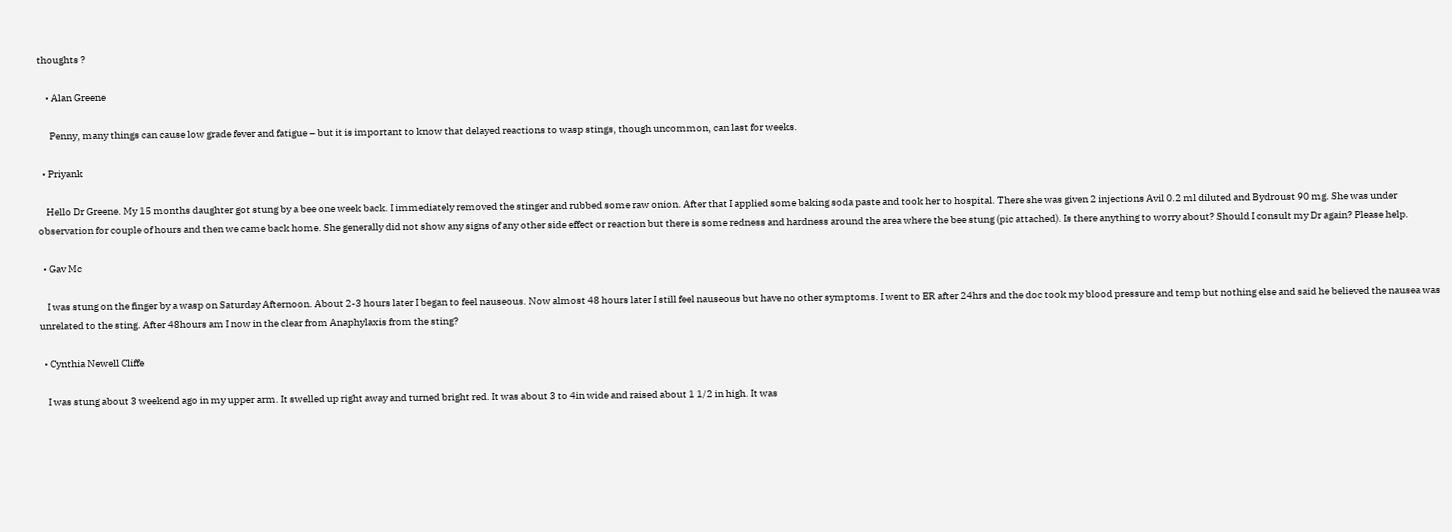thoughts ?

    • Alan Greene

      Penny, many things can cause low grade fever and fatigue – but it is important to know that delayed reactions to wasp stings, though uncommon, can last for weeks.

  • Priyank

    Hello Dr Greene. My 15 months daughter got stung by a bee one week back. I immediately removed the stinger and rubbed some raw onion. After that I applied some baking soda paste and took her to hospital. There she was given 2 injections Avil 0.2 ml diluted and Bydroust 90 mg. She was under observation for couple of hours and then we came back home. She generally did not show any signs of any other side effect or reaction but there is some redness and hardness around the area where the bee stung (pic attached). Is there anything to worry about? Should I consult my Dr again? Please help.

  • Gav Mc

    I was stung on the finger by a wasp on Saturday Afternoon. About 2-3 hours later I began to feel nauseous. Now almost 48 hours later I still feel nauseous but have no other symptoms. I went to ER after 24hrs and the doc took my blood pressure and temp but nothing else and said he believed the nausea was unrelated to the sting. After 48hours am I now in the clear from Anaphylaxis from the sting?

  • Cynthia Newell Cliffe

    I was stung about 3 weekend ago in my upper arm. It swelled up right away and turned bright red. It was about 3 to 4in wide and raised about 1 1/2 in high. It was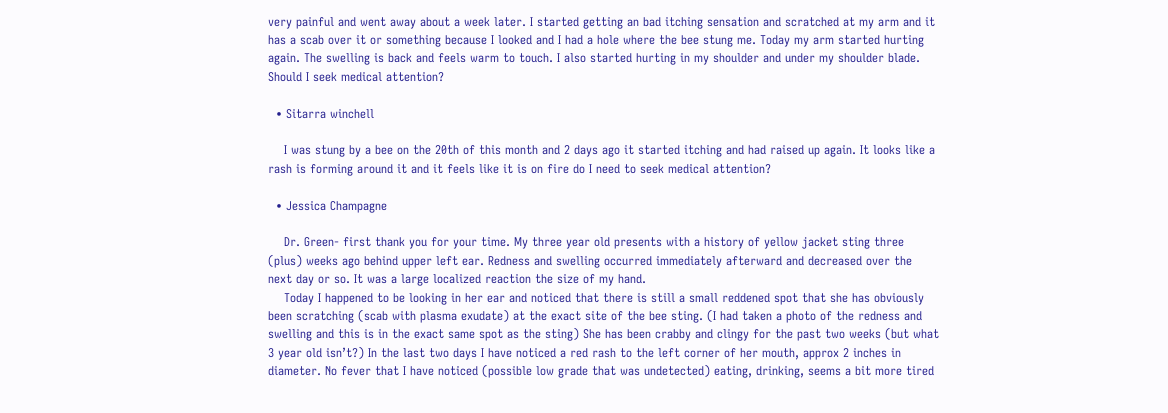very painful and went away about a week later. I started getting an bad itching sensation and scratched at my arm and it has a scab over it or something because I looked and I had a hole where the bee stung me. Today my arm started hurting again. The swelling is back and feels warm to touch. I also started hurting in my shoulder and under my shoulder blade. Should I seek medical attention?

  • Sitarra winchell

    I was stung by a bee on the 20th of this month and 2 days ago it started itching and had raised up again. It looks like a rash is forming around it and it feels like it is on fire do I need to seek medical attention?

  • Jessica Champagne

    Dr. Green- first thank you for your time. My three year old presents with a history of yellow jacket sting three (plus) weeks ago behind upper left ear. Redness and swelling occurred immediately afterward and decreased over the next day or so. It was a large localized reaction the size of my hand.
    Today I happened to be looking in her ear and noticed that there is still a small reddened spot that she has obviously been scratching (scab with plasma exudate) at the exact site of the bee sting. (I had taken a photo of the redness and swelling and this is in the exact same spot as the sting) She has been crabby and clingy for the past two weeks (but what 3 year old isn’t?) In the last two days I have noticed a red rash to the left corner of her mouth, approx 2 inches in diameter. No fever that I have noticed (possible low grade that was undetected) eating, drinking, seems a bit more tired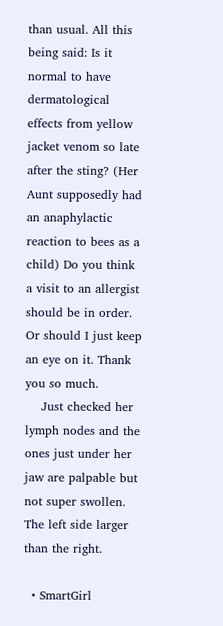than usual. All this being said: Is it normal to have dermatological effects from yellow jacket venom so late after the sting? (Her Aunt supposedly had an anaphylactic reaction to bees as a child) Do you think a visit to an allergist should be in order. Or should I just keep an eye on it. Thank you so much.
    Just checked her lymph nodes and the ones just under her jaw are palpable but not super swollen. The left side larger than the right.

  • SmartGirl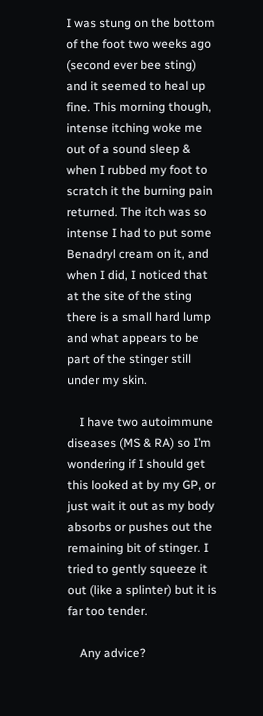I was stung on the bottom of the foot two weeks ago (second ever bee sting) and it seemed to heal up fine. This morning though, intense itching woke me out of a sound sleep & when I rubbed my foot to scratch it the burning pain returned. The itch was so intense I had to put some Benadryl cream on it, and when I did, I noticed that at the site of the sting there is a small hard lump and what appears to be part of the stinger still under my skin.

    I have two autoimmune diseases (MS & RA) so I’m wondering if I should get this looked at by my GP, or just wait it out as my body absorbs or pushes out the remaining bit of stinger. I tried to gently squeeze it out (like a splinter) but it is far too tender.

    Any advice?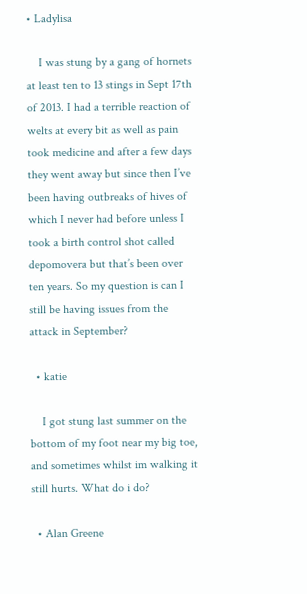• Ladylisa

    I was stung by a gang of hornets at least ten to 13 stings in Sept 17th of 2013. I had a terrible reaction of welts at every bit as well as pain took medicine and after a few days they went away but since then I’ve been having outbreaks of hives of which I never had before unless I took a birth control shot called depomovera but that’s been over ten years. So my question is can I still be having issues from the attack in September?

  • katie

    I got stung last summer on the bottom of my foot near my big toe, and sometimes whilst im walking it still hurts. What do i do?

  • Alan Greene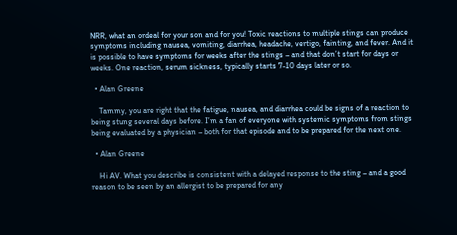NRR, what an ordeal for your son and for you! Toxic reactions to multiple stings can produce symptoms including nausea, vomiting, diarrhea, headache, vertigo, fainting, and fever. And it is possible to have symptoms for weeks after the stings – and that don’t start for days or weeks. One reaction, serum sickness, typically starts 7-10 days later or so.

  • Alan Greene

    Tammy, you are right that the fatigue, nausea, and diarrhea could be signs of a reaction to being stung several days before. I’m a fan of everyone with systemic symptoms from stings being evaluated by a physician – both for that episode and to be prepared for the next one.

  • Alan Greene

    Hi AV. What you describe is consistent with a delayed response to the sting – and a good reason to be seen by an allergist to be prepared for any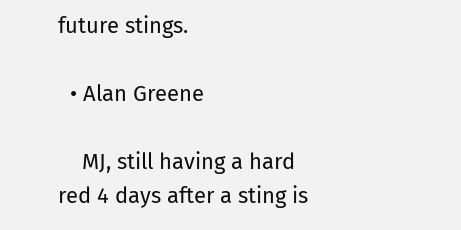future stings.

  • Alan Greene

    MJ, still having a hard red 4 days after a sting is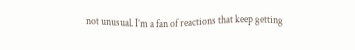not unusual. I’m a fan of reactions that keep getting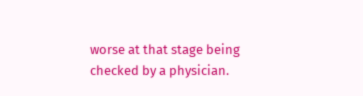worse at that stage being checked by a physician.